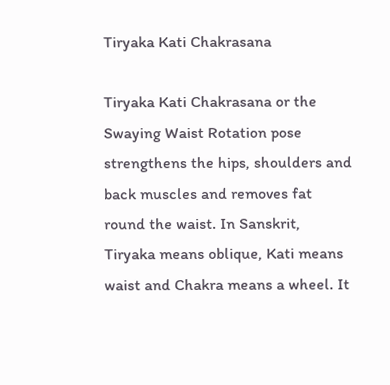Tiryaka Kati Chakrasana

Tiryaka Kati Chakrasana or the Swaying Waist Rotation pose strengthens the hips, shoulders and back muscles and removes fat round the waist. In Sanskrit, Tiryaka means oblique, Kati means waist and Chakra means a wheel. It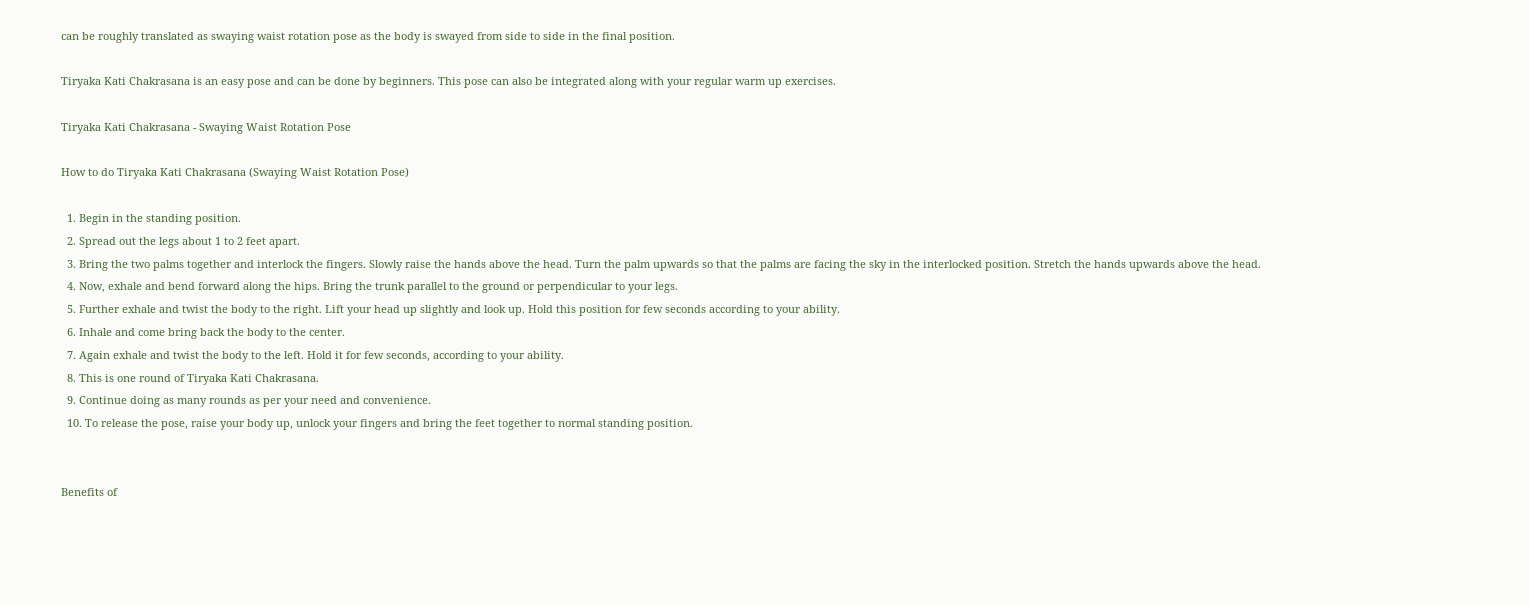can be roughly translated as swaying waist rotation pose as the body is swayed from side to side in the final position.

Tiryaka Kati Chakrasana is an easy pose and can be done by beginners. This pose can also be integrated along with your regular warm up exercises.

Tiryaka Kati Chakrasana - Swaying Waist Rotation Pose

How to do Tiryaka Kati Chakrasana (Swaying Waist Rotation Pose)

  1. Begin in the standing position.
  2. Spread out the legs about 1 to 2 feet apart.
  3. Bring the two palms together and interlock the fingers. Slowly raise the hands above the head. Turn the palm upwards so that the palms are facing the sky in the interlocked position. Stretch the hands upwards above the head.
  4. Now, exhale and bend forward along the hips. Bring the trunk parallel to the ground or perpendicular to your legs.
  5. Further exhale and twist the body to the right. Lift your head up slightly and look up. Hold this position for few seconds according to your ability.
  6. Inhale and come bring back the body to the center.
  7. Again exhale and twist the body to the left. Hold it for few seconds, according to your ability.
  8. This is one round of Tiryaka Kati Chakrasana.
  9. Continue doing as many rounds as per your need and convenience.
  10. To release the pose, raise your body up, unlock your fingers and bring the feet together to normal standing position.


Benefits of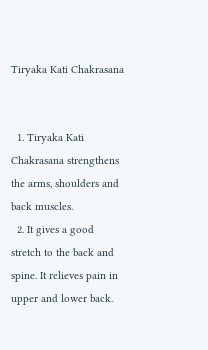Tiryaka Kati Chakrasana


  1. Tiryaka Kati Chakrasana strengthens the arms, shoulders and back muscles.
  2. It gives a good stretch to the back and spine. It relieves pain in upper and lower back.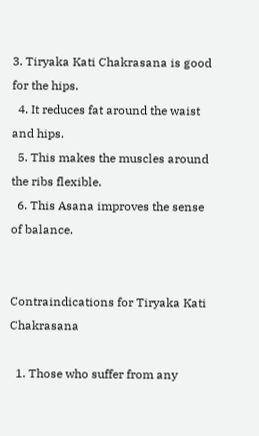3. Tiryaka Kati Chakrasana is good for the hips.
  4. It reduces fat around the waist and hips.
  5. This makes the muscles around the ribs flexible.
  6. This Asana improves the sense of balance.


Contraindications for Tiryaka Kati Chakrasana

  1. Those who suffer from any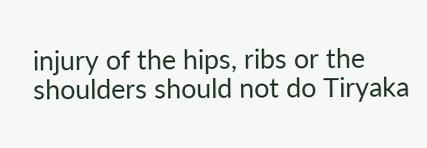injury of the hips, ribs or the shoulders should not do Tiryaka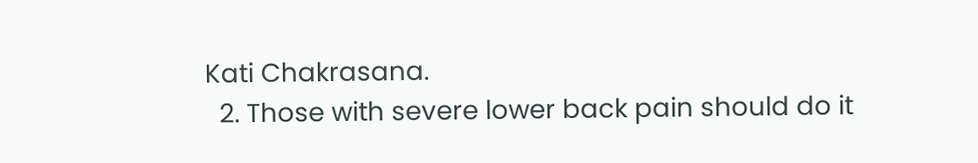Kati Chakrasana.
  2. Those with severe lower back pain should do it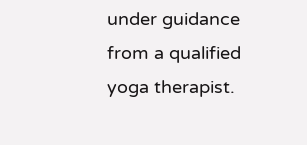under guidance from a qualified yoga therapist.